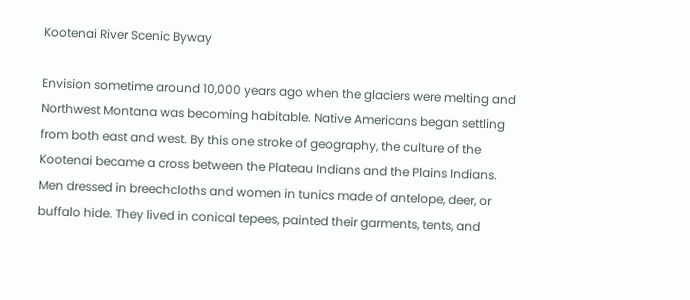Kootenai River Scenic Byway

Envision sometime around 10,000 years ago when the glaciers were melting and  Northwest Montana was becoming habitable. Native Americans began settling from both east and west. By this one stroke of geography, the culture of the Kootenai became a cross between the Plateau Indians and the Plains Indians. Men dressed in breechcloths and women in tunics made of antelope, deer, or buffalo hide. They lived in conical tepees, painted their garments, tents, and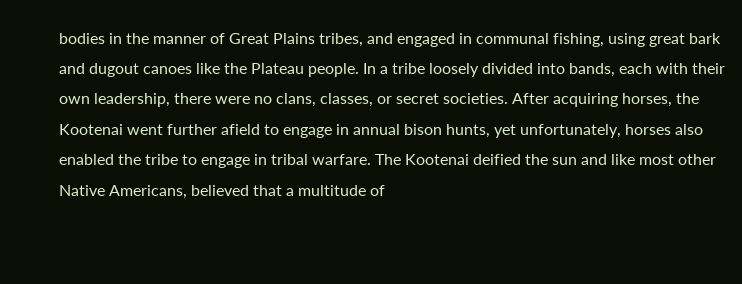bodies in the manner of Great Plains tribes, and engaged in communal fishing, using great bark and dugout canoes like the Plateau people. In a tribe loosely divided into bands, each with their own leadership, there were no clans, classes, or secret societies. After acquiring horses, the Kootenai went further afield to engage in annual bison hunts, yet unfortunately, horses also enabled the tribe to engage in tribal warfare. The Kootenai deified the sun and like most other Native Americans, believed that a multitude of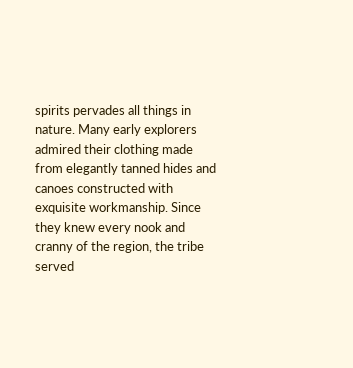spirits pervades all things in nature. Many early explorers admired their clothing made from elegantly tanned hides and canoes constructed with exquisite workmanship. Since they knew every nook and cranny of the region, the tribe served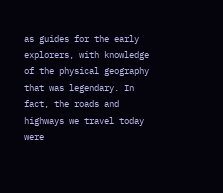as guides for the early explorers, with knowledge of the physical geography that was legendary. In fact, the roads and highways we travel today were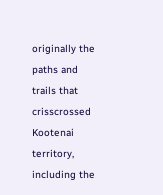originally the paths and trails that crisscrossed Kootenai territory, including the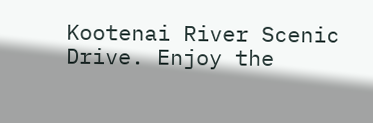Kootenai River Scenic Drive. Enjoy the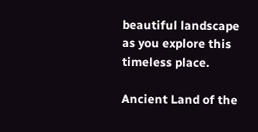beautiful landscape as you explore this timeless place.

Ancient Land of the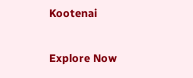Kootenai

Explore Now